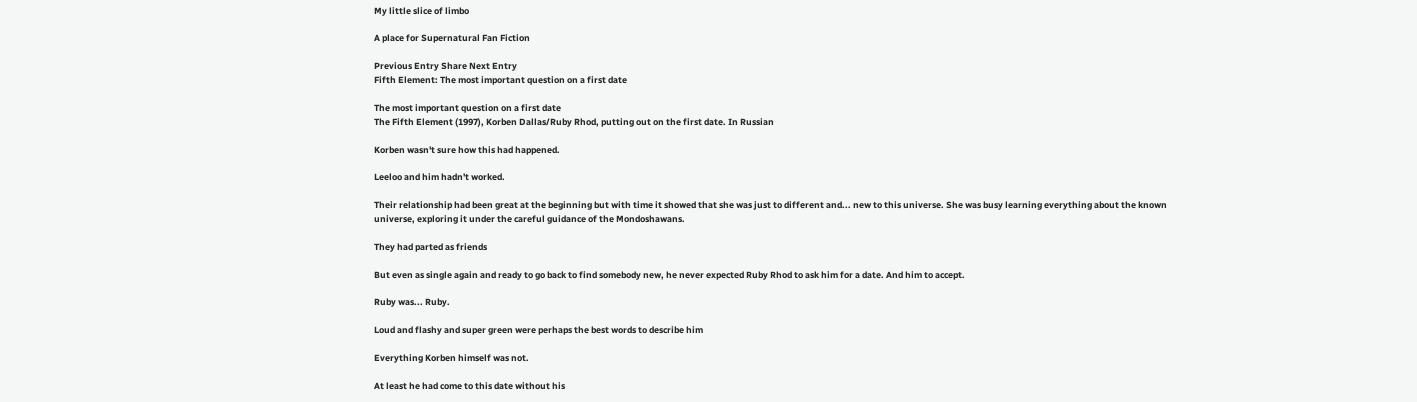My little slice of limbo

A place for Supernatural Fan Fiction

Previous Entry Share Next Entry
Fifth Element: The most important question on a first date

The most important question on a first date
The Fifth Element (1997), Korben Dallas/Ruby Rhod, putting out on the first date. In Russian

Korben wasn't sure how this had happened.

Leeloo and him hadn't worked.

Their relationship had been great at the beginning but with time it showed that she was just to different and... new to this universe. She was busy learning everything about the known universe, exploring it under the careful guidance of the Mondoshawans.

They had parted as friends

But even as single again and ready to go back to find somebody new, he never expected Ruby Rhod to ask him for a date. And him to accept.

Ruby was... Ruby.

Loud and flashy and super green were perhaps the best words to describe him

Everything Korben himself was not.

At least he had come to this date without his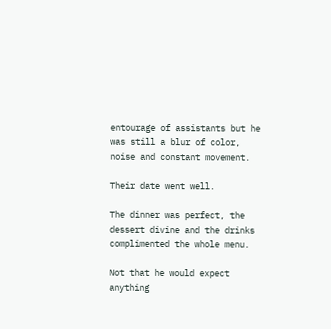entourage of assistants but he was still a blur of color, noise and constant movement.

Their date went well.

The dinner was perfect, the dessert divine and the drinks complimented the whole menu.

Not that he would expect anything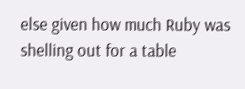else given how much Ruby was shelling out for a table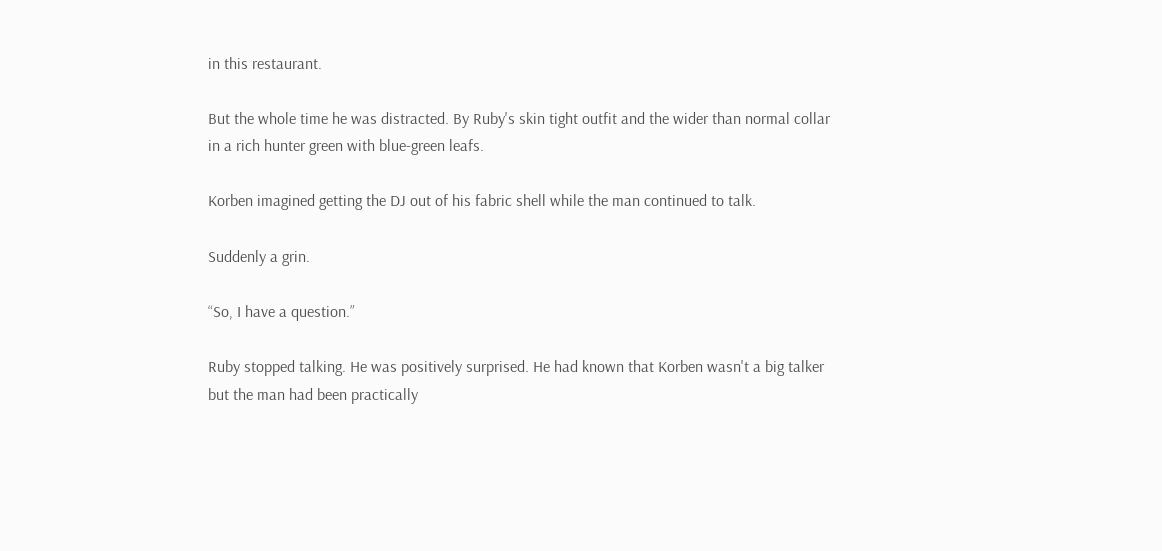in this restaurant.

But the whole time he was distracted. By Ruby's skin tight outfit and the wider than normal collar in a rich hunter green with blue-green leafs.

Korben imagined getting the DJ out of his fabric shell while the man continued to talk.

Suddenly a grin.

“So, I have a question.”

Ruby stopped talking. He was positively surprised. He had known that Korben wasn't a big talker but the man had been practically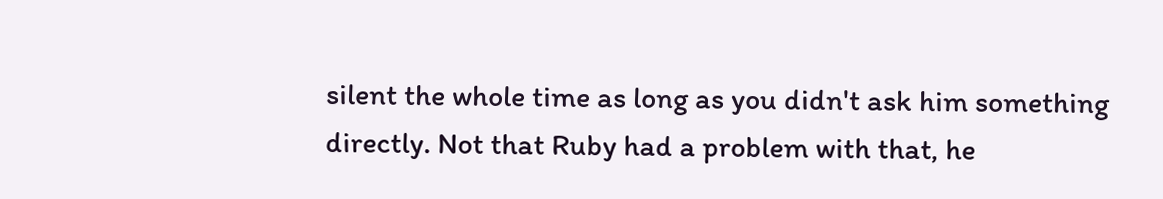silent the whole time as long as you didn't ask him something directly. Not that Ruby had a problem with that, he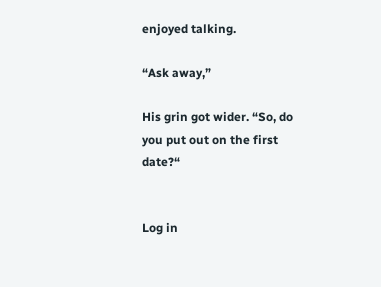enjoyed talking.

“Ask away,”

His grin got wider. “So, do you put out on the first date?“


Log in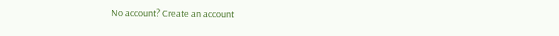No account? Create an account